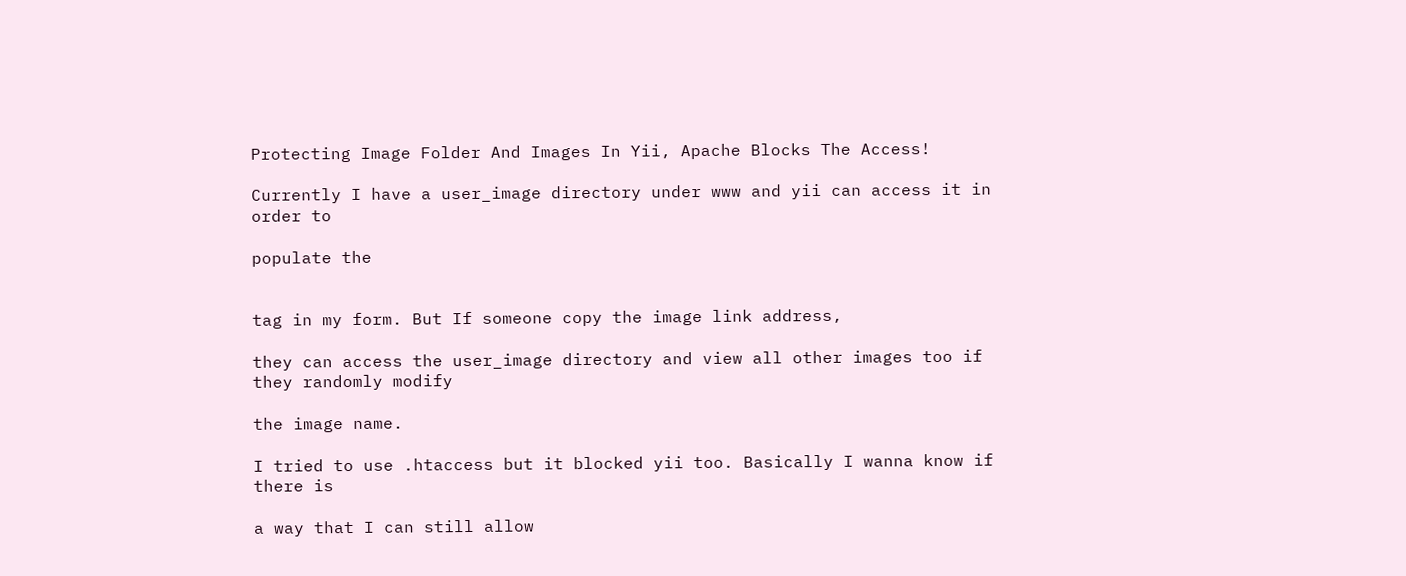Protecting Image Folder And Images In Yii, Apache Blocks The Access!

Currently I have a user_image directory under www and yii can access it in order to

populate the


tag in my form. But If someone copy the image link address,

they can access the user_image directory and view all other images too if they randomly modify

the image name.

I tried to use .htaccess but it blocked yii too. Basically I wanna know if there is

a way that I can still allow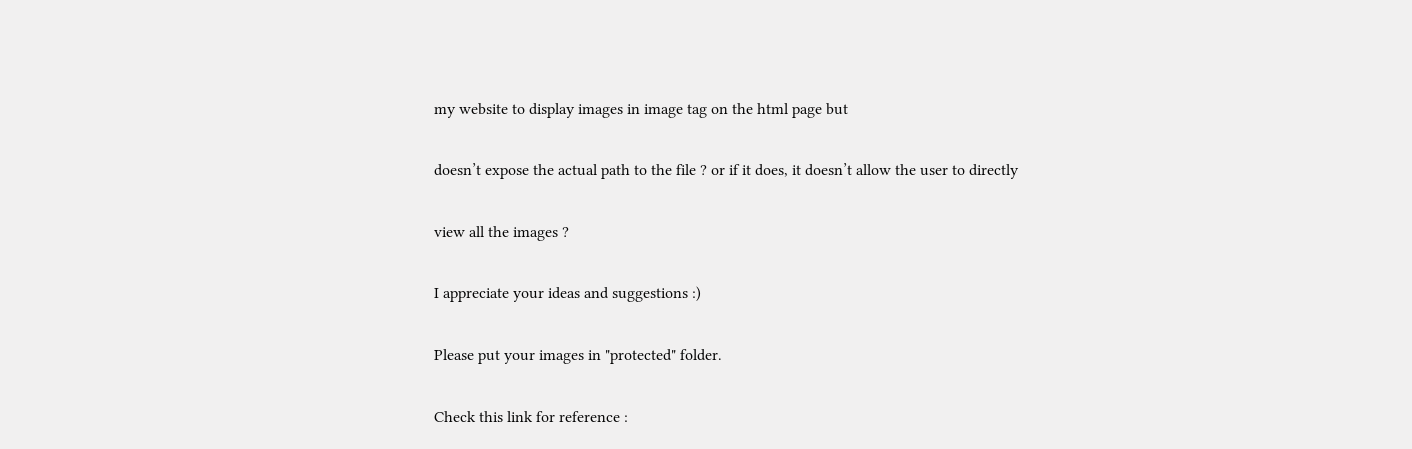my website to display images in image tag on the html page but

doesn’t expose the actual path to the file ? or if it does, it doesn’t allow the user to directly

view all the images ?

I appreciate your ideas and suggestions :)

Please put your images in "protected" folder.

Check this link for reference :